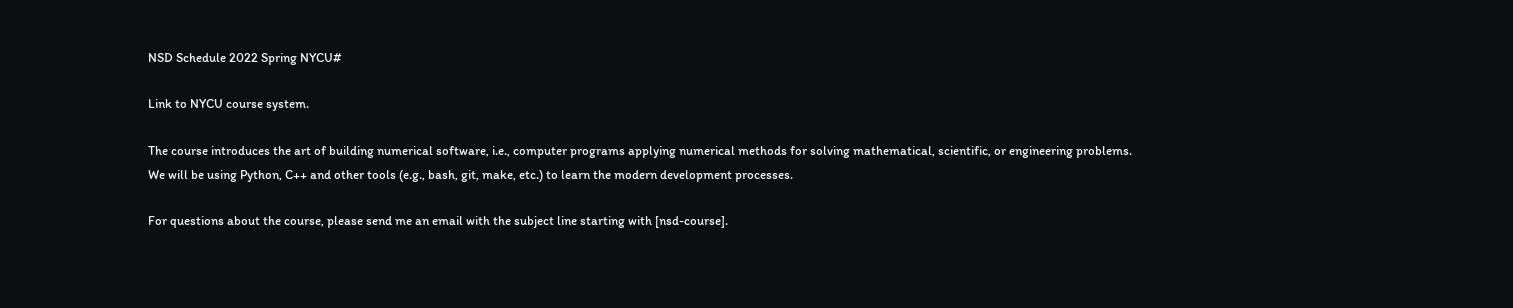NSD Schedule 2022 Spring NYCU#

Link to NYCU course system.

The course introduces the art of building numerical software, i.e., computer programs applying numerical methods for solving mathematical, scientific, or engineering problems. We will be using Python, C++ and other tools (e.g., bash, git, make, etc.) to learn the modern development processes.

For questions about the course, please send me an email with the subject line starting with [nsd-course].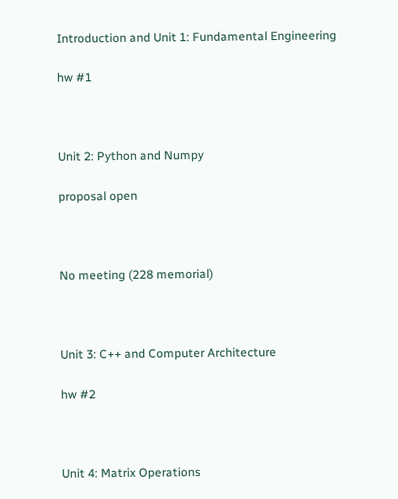Introduction and Unit 1: Fundamental Engineering

hw #1



Unit 2: Python and Numpy

proposal open



No meeting (228 memorial)



Unit 3: C++ and Computer Architecture

hw #2



Unit 4: Matrix Operations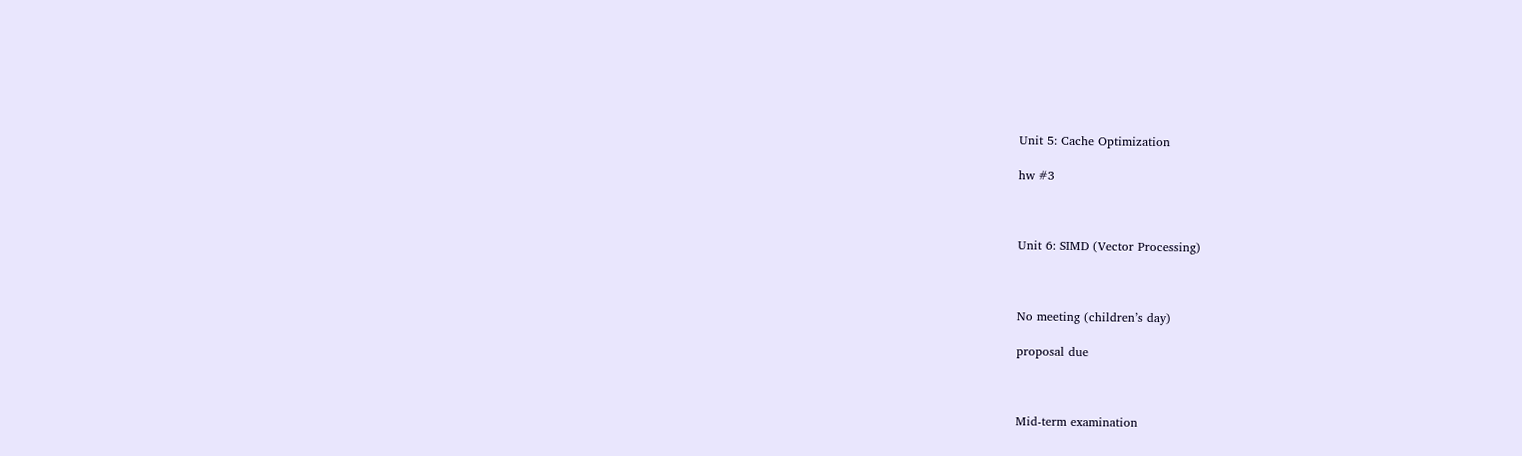Unit 5: Cache Optimization

hw #3



Unit 6: SIMD (Vector Processing)



No meeting (children’s day)

proposal due



Mid-term examination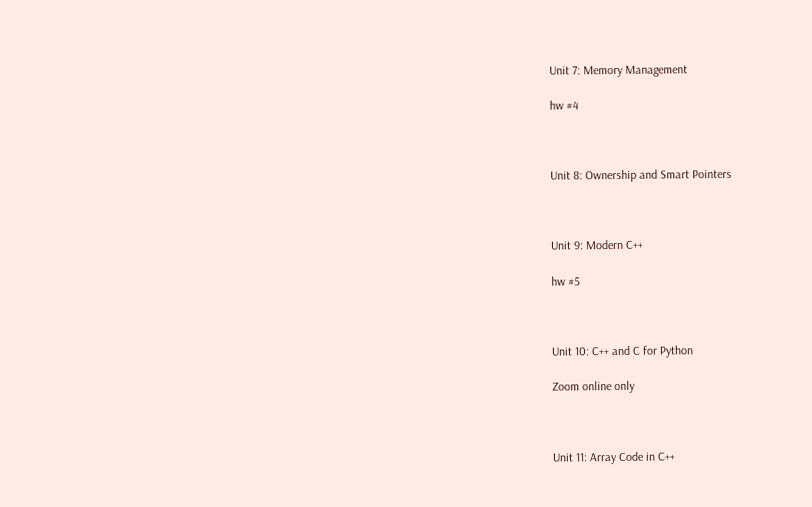Unit 7: Memory Management

hw #4



Unit 8: Ownership and Smart Pointers



Unit 9: Modern C++

hw #5



Unit 10: C++ and C for Python

Zoom online only



Unit 11: Array Code in C++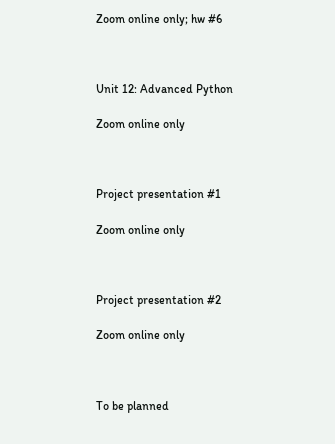Zoom online only; hw #6



Unit 12: Advanced Python

Zoom online only



Project presentation #1

Zoom online only



Project presentation #2

Zoom online only



To be planned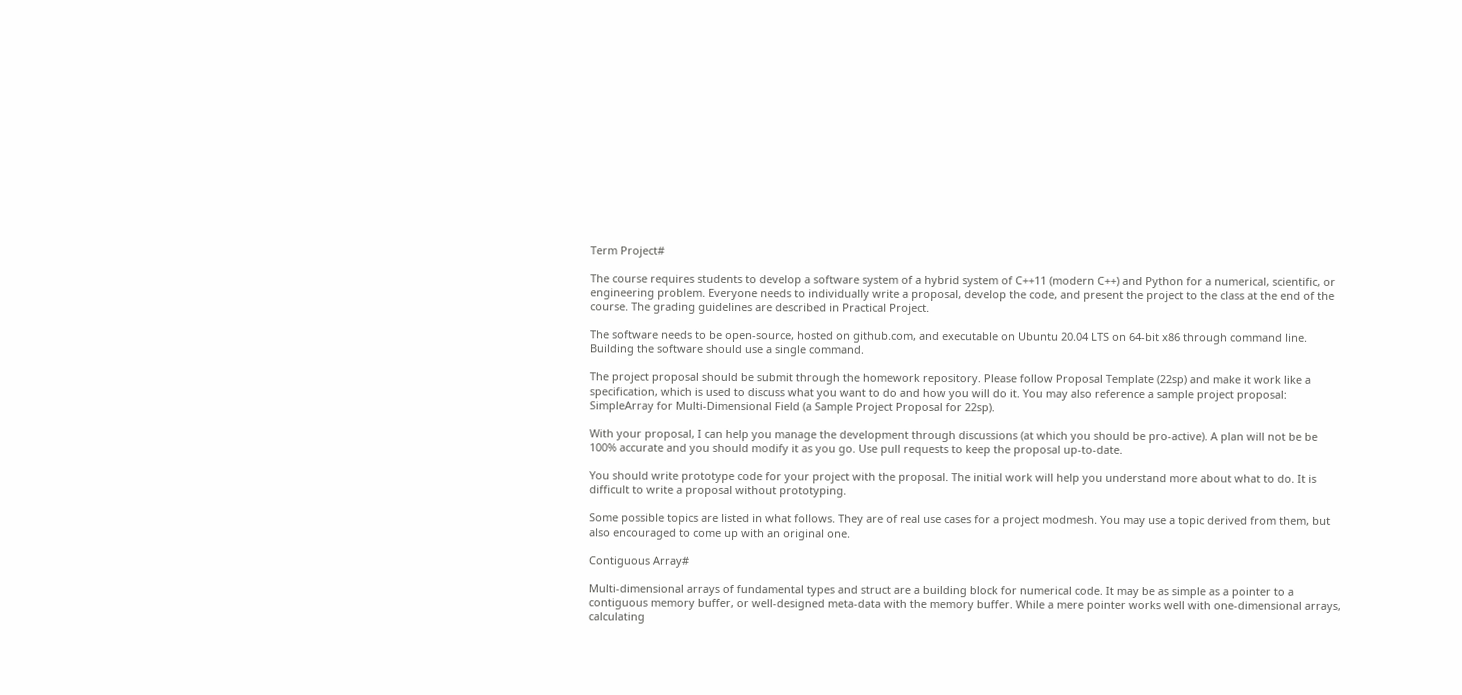Term Project#

The course requires students to develop a software system of a hybrid system of C++11 (modern C++) and Python for a numerical, scientific, or engineering problem. Everyone needs to individually write a proposal, develop the code, and present the project to the class at the end of the course. The grading guidelines are described in Practical Project.

The software needs to be open-source, hosted on github.com, and executable on Ubuntu 20.04 LTS on 64-bit x86 through command line. Building the software should use a single command.

The project proposal should be submit through the homework repository. Please follow Proposal Template (22sp) and make it work like a specification, which is used to discuss what you want to do and how you will do it. You may also reference a sample project proposal: SimpleArray for Multi-Dimensional Field (a Sample Project Proposal for 22sp).

With your proposal, I can help you manage the development through discussions (at which you should be pro-active). A plan will not be be 100% accurate and you should modify it as you go. Use pull requests to keep the proposal up-to-date.

You should write prototype code for your project with the proposal. The initial work will help you understand more about what to do. It is difficult to write a proposal without prototyping.

Some possible topics are listed in what follows. They are of real use cases for a project modmesh. You may use a topic derived from them, but also encouraged to come up with an original one.

Contiguous Array#

Multi-dimensional arrays of fundamental types and struct are a building block for numerical code. It may be as simple as a pointer to a contiguous memory buffer, or well-designed meta-data with the memory buffer. While a mere pointer works well with one-dimensional arrays, calculating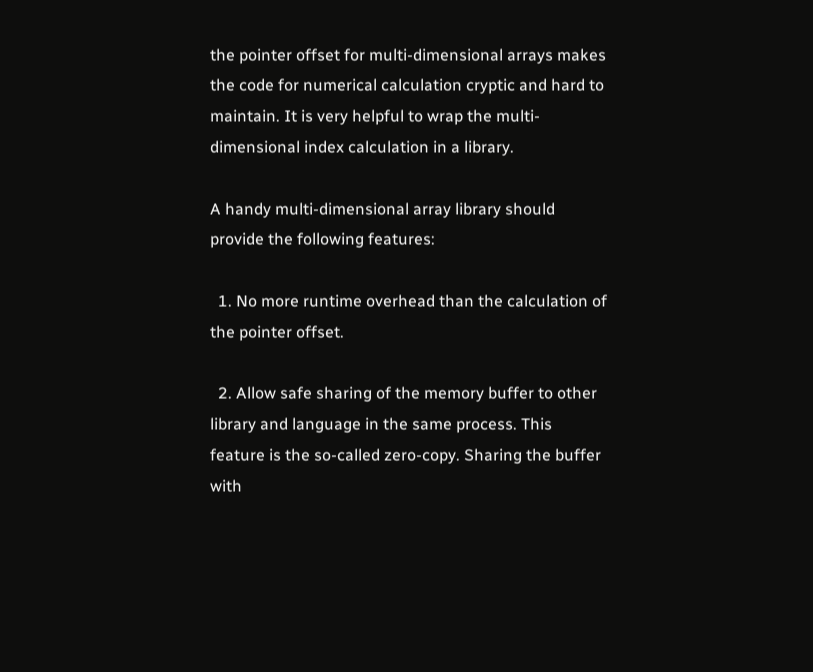the pointer offset for multi-dimensional arrays makes the code for numerical calculation cryptic and hard to maintain. It is very helpful to wrap the multi-dimensional index calculation in a library.

A handy multi-dimensional array library should provide the following features:

  1. No more runtime overhead than the calculation of the pointer offset.

  2. Allow safe sharing of the memory buffer to other library and language in the same process. This feature is the so-called zero-copy. Sharing the buffer with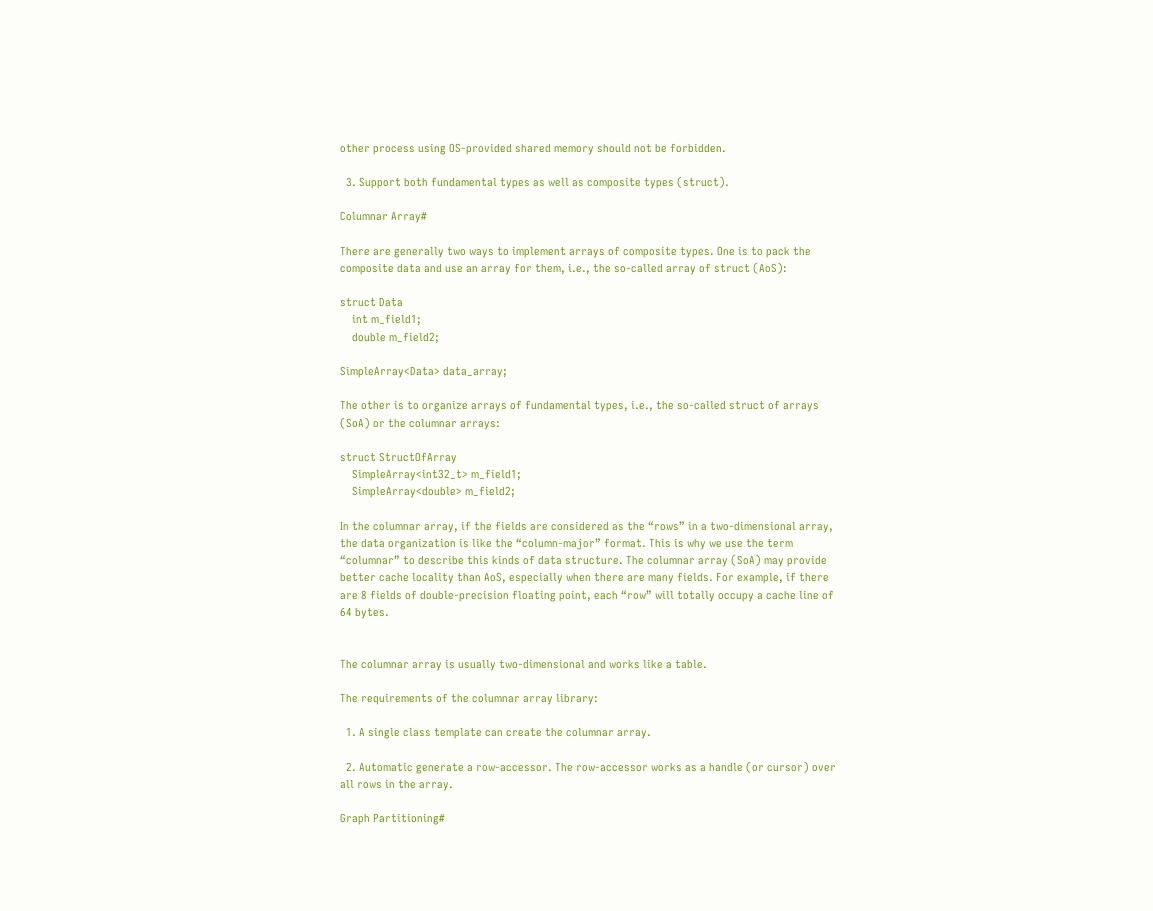other process using OS-provided shared memory should not be forbidden.

  3. Support both fundamental types as well as composite types (struct).

Columnar Array#

There are generally two ways to implement arrays of composite types. One is to pack the composite data and use an array for them, i.e., the so-called array of struct (AoS):

struct Data
    int m_field1;
    double m_field2;

SimpleArray<Data> data_array;

The other is to organize arrays of fundamental types, i.e., the so-called struct of arrays (SoA) or the columnar arrays:

struct StructOfArray
    SimpleArray<int32_t> m_field1;
    SimpleArray<double> m_field2;

In the columnar array, if the fields are considered as the “rows” in a two-dimensional array, the data organization is like the “column-major” format. This is why we use the term “columnar” to describe this kinds of data structure. The columnar array (SoA) may provide better cache locality than AoS, especially when there are many fields. For example, if there are 8 fields of double-precision floating point, each “row” will totally occupy a cache line of 64 bytes.


The columnar array is usually two-dimensional and works like a table.

The requirements of the columnar array library:

  1. A single class template can create the columnar array.

  2. Automatic generate a row-accessor. The row-accessor works as a handle (or cursor) over all rows in the array.

Graph Partitioning#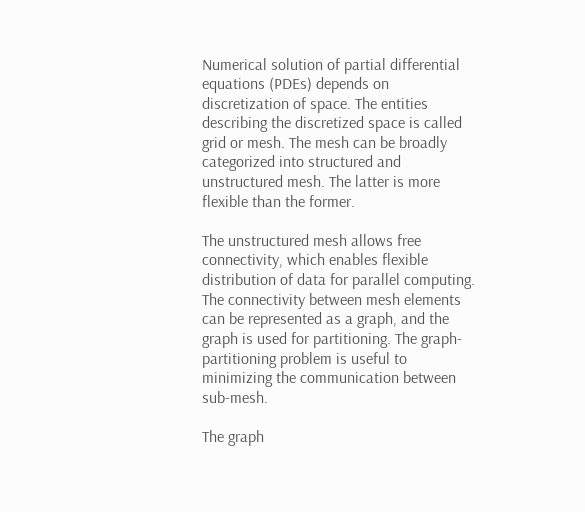Numerical solution of partial differential equations (PDEs) depends on discretization of space. The entities describing the discretized space is called grid or mesh. The mesh can be broadly categorized into structured and unstructured mesh. The latter is more flexible than the former.

The unstructured mesh allows free connectivity, which enables flexible distribution of data for parallel computing. The connectivity between mesh elements can be represented as a graph, and the graph is used for partitioning. The graph-partitioning problem is useful to minimizing the communication between sub-mesh.

The graph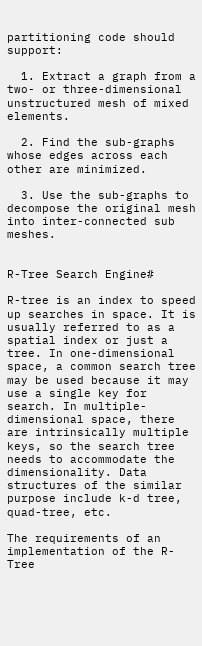partitioning code should support:

  1. Extract a graph from a two- or three-dimensional unstructured mesh of mixed elements.

  2. Find the sub-graphs whose edges across each other are minimized.

  3. Use the sub-graphs to decompose the original mesh into inter-connected sub meshes.


R-Tree Search Engine#

R-tree is an index to speed up searches in space. It is usually referred to as a spatial index or just a tree. In one-dimensional space, a common search tree may be used because it may use a single key for search. In multiple-dimensional space, there are intrinsically multiple keys, so the search tree needs to accommodate the dimensionality. Data structures of the similar purpose include k-d tree, quad-tree, etc.

The requirements of an implementation of the R-Tree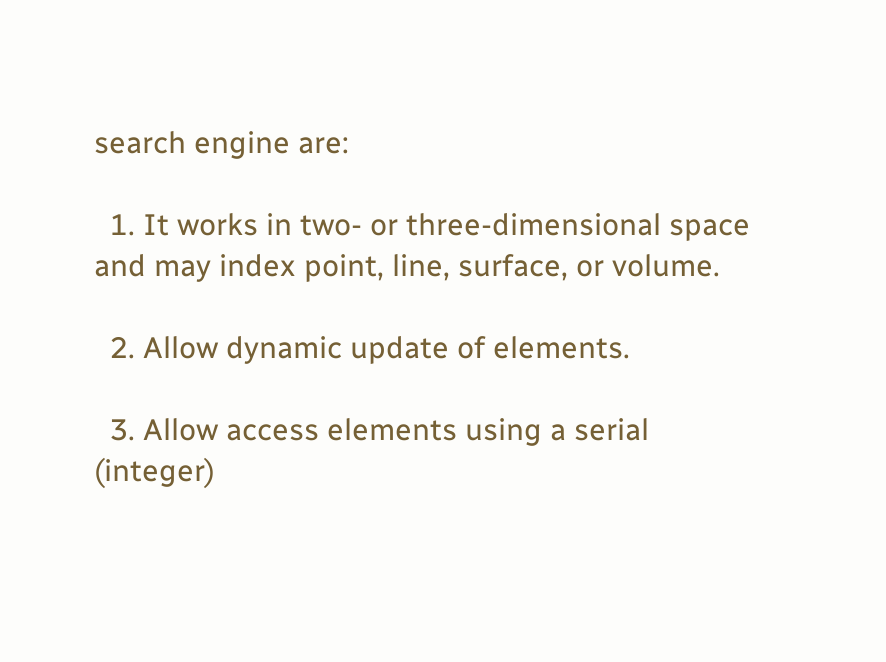search engine are:

  1. It works in two- or three-dimensional space and may index point, line, surface, or volume.

  2. Allow dynamic update of elements.

  3. Allow access elements using a serial (integer)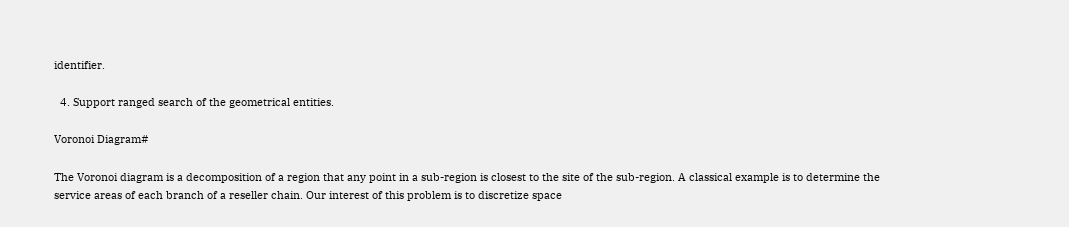identifier.

  4. Support ranged search of the geometrical entities.

Voronoi Diagram#

The Voronoi diagram is a decomposition of a region that any point in a sub-region is closest to the site of the sub-region. A classical example is to determine the service areas of each branch of a reseller chain. Our interest of this problem is to discretize space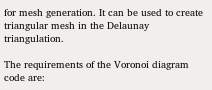for mesh generation. It can be used to create triangular mesh in the Delaunay triangulation.

The requirements of the Voronoi diagram code are: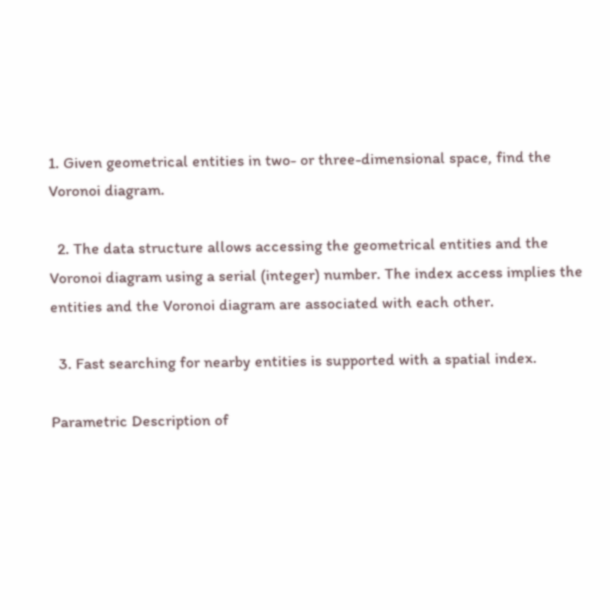1. Given geometrical entities in two- or three-dimensional space, find the Voronoi diagram.

  2. The data structure allows accessing the geometrical entities and the Voronoi diagram using a serial (integer) number. The index access implies the entities and the Voronoi diagram are associated with each other.

  3. Fast searching for nearby entities is supported with a spatial index.

Parametric Description of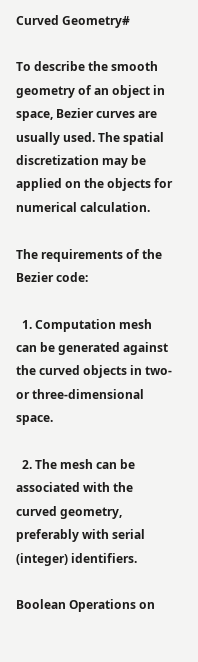Curved Geometry#

To describe the smooth geometry of an object in space, Bezier curves are usually used. The spatial discretization may be applied on the objects for numerical calculation.

The requirements of the Bezier code:

  1. Computation mesh can be generated against the curved objects in two- or three-dimensional space.

  2. The mesh can be associated with the curved geometry, preferably with serial (integer) identifiers.

Boolean Operations on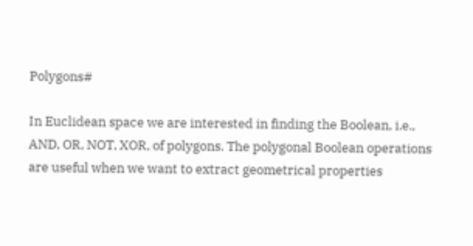Polygons#

In Euclidean space we are interested in finding the Boolean, i.e., AND, OR, NOT, XOR, of polygons. The polygonal Boolean operations are useful when we want to extract geometrical properties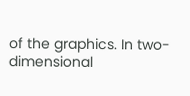of the graphics. In two-dimensional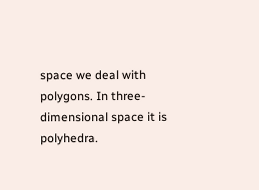space we deal with polygons. In three-dimensional space it is polyhedra.